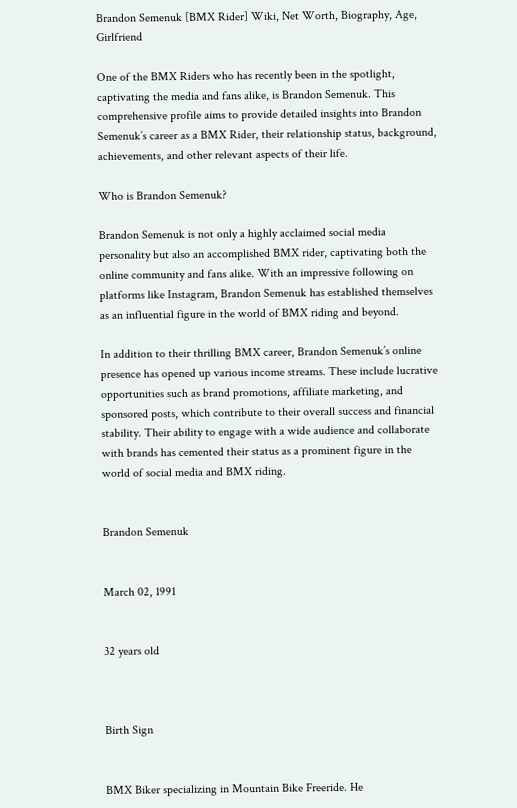Brandon Semenuk [BMX Rider] Wiki, Net Worth, Biography, Age, Girlfriend

One of the BMX Riders who has recently been in the spotlight, captivating the media and fans alike, is Brandon Semenuk. This comprehensive profile aims to provide detailed insights into Brandon Semenuk’s career as a BMX Rider, their relationship status, background, achievements, and other relevant aspects of their life.

Who is Brandon Semenuk?

Brandon Semenuk is not only a highly acclaimed social media personality but also an accomplished BMX rider, captivating both the online community and fans alike. With an impressive following on platforms like Instagram, Brandon Semenuk has established themselves as an influential figure in the world of BMX riding and beyond.

In addition to their thrilling BMX career, Brandon Semenuk’s online presence has opened up various income streams. These include lucrative opportunities such as brand promotions, affiliate marketing, and sponsored posts, which contribute to their overall success and financial stability. Their ability to engage with a wide audience and collaborate with brands has cemented their status as a prominent figure in the world of social media and BMX riding.


Brandon Semenuk


March 02, 1991


32 years old



Birth Sign


BMX Biker specializing in Mountain Bike Freeride. He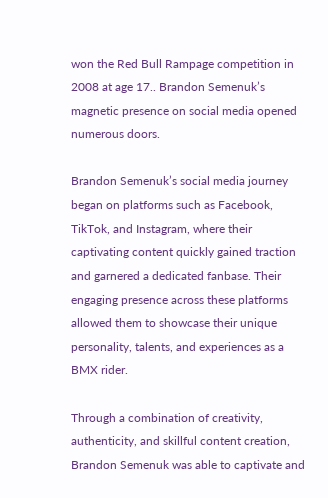won the Red Bull Rampage competition in 2008 at age 17.. Brandon Semenuk’s magnetic presence on social media opened numerous doors.

Brandon Semenuk’s social media journey began on platforms such as Facebook, TikTok, and Instagram, where their captivating content quickly gained traction and garnered a dedicated fanbase. Their engaging presence across these platforms allowed them to showcase their unique personality, talents, and experiences as a BMX rider.

Through a combination of creativity, authenticity, and skillful content creation, Brandon Semenuk was able to captivate and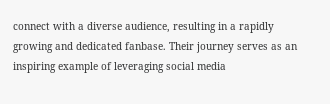connect with a diverse audience, resulting in a rapidly growing and dedicated fanbase. Their journey serves as an inspiring example of leveraging social media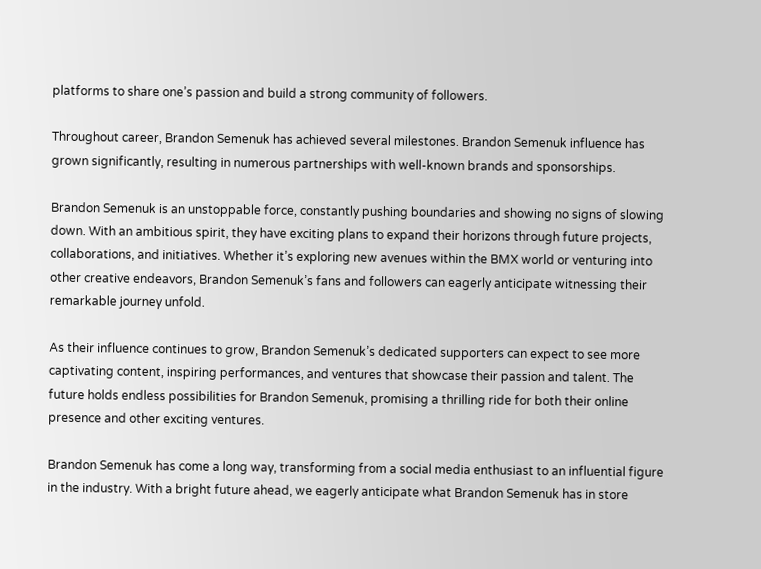platforms to share one’s passion and build a strong community of followers.

Throughout career, Brandon Semenuk has achieved several milestones. Brandon Semenuk influence has grown significantly, resulting in numerous partnerships with well-known brands and sponsorships.

Brandon Semenuk is an unstoppable force, constantly pushing boundaries and showing no signs of slowing down. With an ambitious spirit, they have exciting plans to expand their horizons through future projects, collaborations, and initiatives. Whether it’s exploring new avenues within the BMX world or venturing into other creative endeavors, Brandon Semenuk’s fans and followers can eagerly anticipate witnessing their remarkable journey unfold.

As their influence continues to grow, Brandon Semenuk’s dedicated supporters can expect to see more captivating content, inspiring performances, and ventures that showcase their passion and talent. The future holds endless possibilities for Brandon Semenuk, promising a thrilling ride for both their online presence and other exciting ventures.

Brandon Semenuk has come a long way, transforming from a social media enthusiast to an influential figure in the industry. With a bright future ahead, we eagerly anticipate what Brandon Semenuk has in store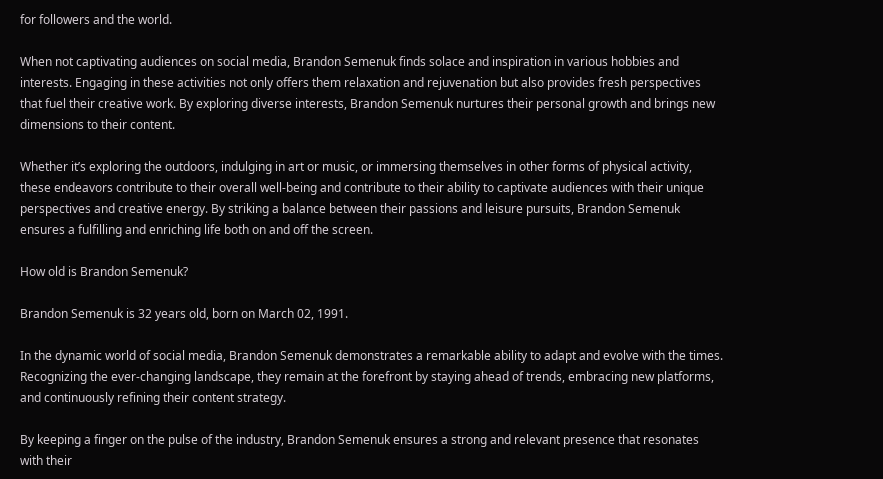for followers and the world.

When not captivating audiences on social media, Brandon Semenuk finds solace and inspiration in various hobbies and interests. Engaging in these activities not only offers them relaxation and rejuvenation but also provides fresh perspectives that fuel their creative work. By exploring diverse interests, Brandon Semenuk nurtures their personal growth and brings new dimensions to their content.

Whether it’s exploring the outdoors, indulging in art or music, or immersing themselves in other forms of physical activity, these endeavors contribute to their overall well-being and contribute to their ability to captivate audiences with their unique perspectives and creative energy. By striking a balance between their passions and leisure pursuits, Brandon Semenuk ensures a fulfilling and enriching life both on and off the screen.

How old is Brandon Semenuk?

Brandon Semenuk is 32 years old, born on March 02, 1991.

In the dynamic world of social media, Brandon Semenuk demonstrates a remarkable ability to adapt and evolve with the times. Recognizing the ever-changing landscape, they remain at the forefront by staying ahead of trends, embracing new platforms, and continuously refining their content strategy.

By keeping a finger on the pulse of the industry, Brandon Semenuk ensures a strong and relevant presence that resonates with their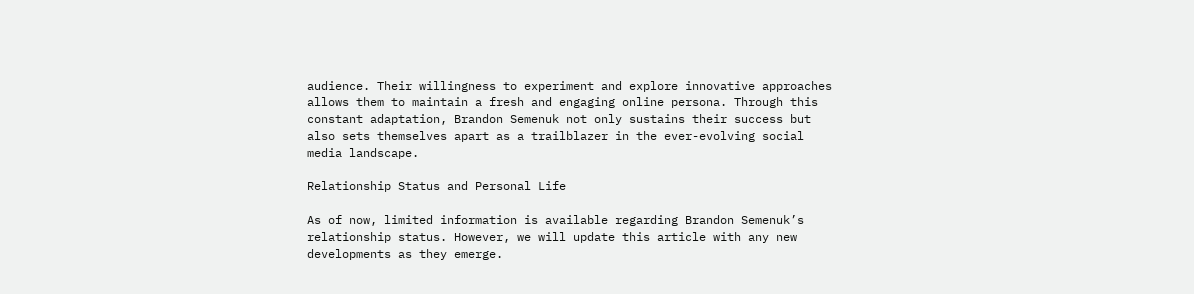audience. Their willingness to experiment and explore innovative approaches allows them to maintain a fresh and engaging online persona. Through this constant adaptation, Brandon Semenuk not only sustains their success but also sets themselves apart as a trailblazer in the ever-evolving social media landscape.

Relationship Status and Personal Life

As of now, limited information is available regarding Brandon Semenuk’s relationship status. However, we will update this article with any new developments as they emerge.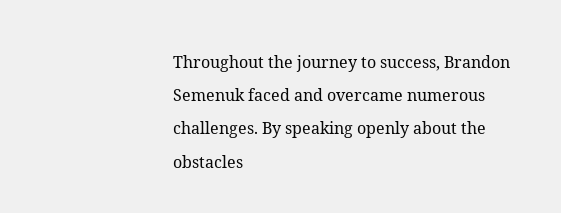Throughout the journey to success, Brandon Semenuk faced and overcame numerous challenges. By speaking openly about the obstacles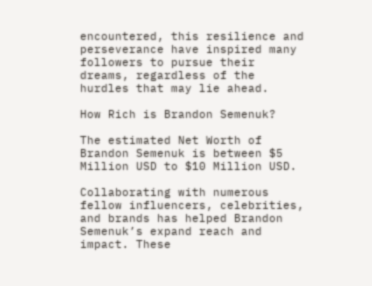encountered, this resilience and perseverance have inspired many followers to pursue their dreams, regardless of the hurdles that may lie ahead.

How Rich is Brandon Semenuk?

The estimated Net Worth of Brandon Semenuk is between $5 Million USD to $10 Million USD.

Collaborating with numerous fellow influencers, celebrities, and brands has helped Brandon Semenuk’s expand reach and impact. These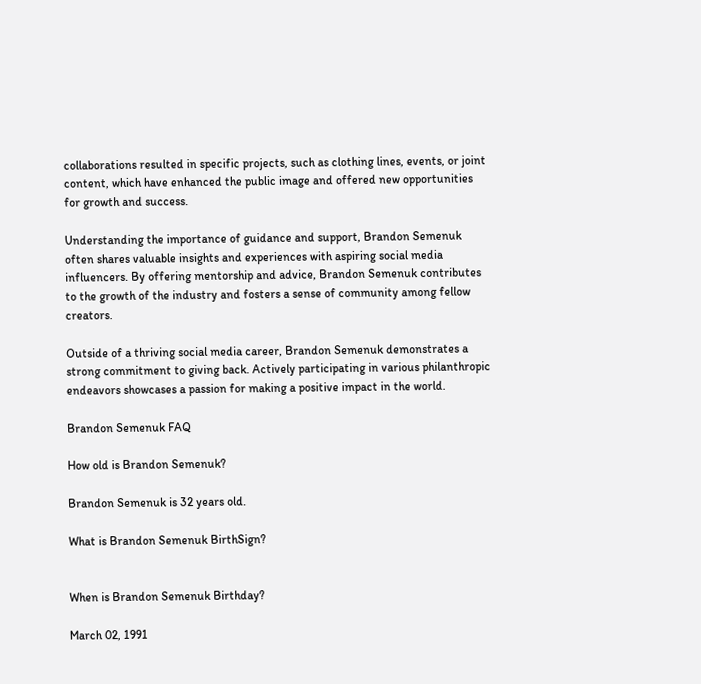collaborations resulted in specific projects, such as clothing lines, events, or joint content, which have enhanced the public image and offered new opportunities for growth and success.

Understanding the importance of guidance and support, Brandon Semenuk often shares valuable insights and experiences with aspiring social media influencers. By offering mentorship and advice, Brandon Semenuk contributes to the growth of the industry and fosters a sense of community among fellow creators.

Outside of a thriving social media career, Brandon Semenuk demonstrates a strong commitment to giving back. Actively participating in various philanthropic endeavors showcases a passion for making a positive impact in the world.

Brandon Semenuk FAQ

How old is Brandon Semenuk?

Brandon Semenuk is 32 years old.

What is Brandon Semenuk BirthSign?


When is Brandon Semenuk Birthday?

March 02, 1991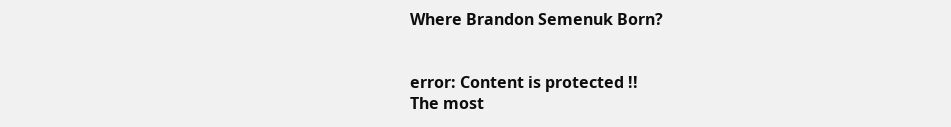Where Brandon Semenuk Born?


error: Content is protected !!
The most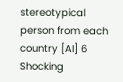stereotypical person from each country [AI] 6 Shocking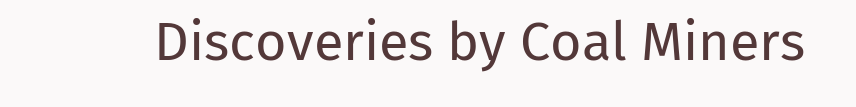Discoveries by Coal Miners